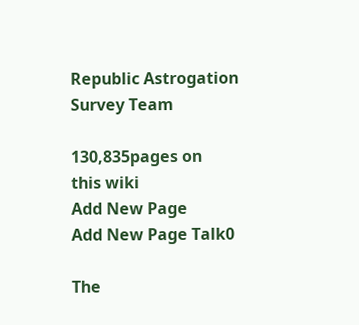Republic Astrogation Survey Team

130,835pages on
this wiki
Add New Page
Add New Page Talk0

The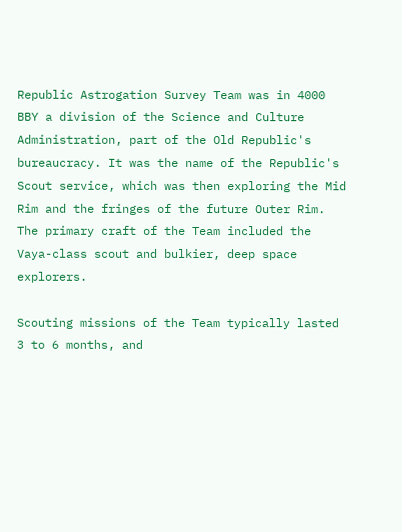Republic Astrogation Survey Team was in 4000 BBY a division of the Science and Culture Administration, part of the Old Republic's bureaucracy. It was the name of the Republic's Scout service, which was then exploring the Mid Rim and the fringes of the future Outer Rim. The primary craft of the Team included the Vaya-class scout and bulkier, deep space explorers.

Scouting missions of the Team typically lasted 3 to 6 months, and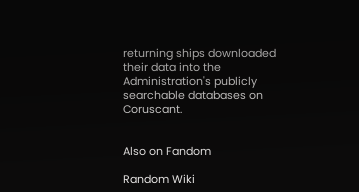returning ships downloaded their data into the Administration's publicly searchable databases on Coruscant.


Also on Fandom

Random Wiki